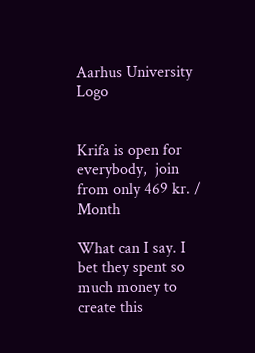Aarhus University Logo


Krifa is open for everybody,  join from only 469 kr. / Month

What can I say. I bet they spent so much money to create this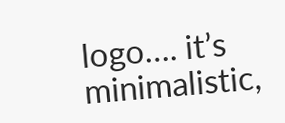logo…. it’s minimalistic,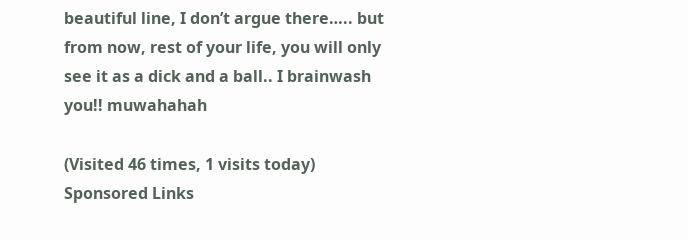beautiful line, I don’t argue there….. but from now, rest of your life, you will only see it as a dick and a ball.. I brainwash you!! muwahahah

(Visited 46 times, 1 visits today)
Sponsored Links